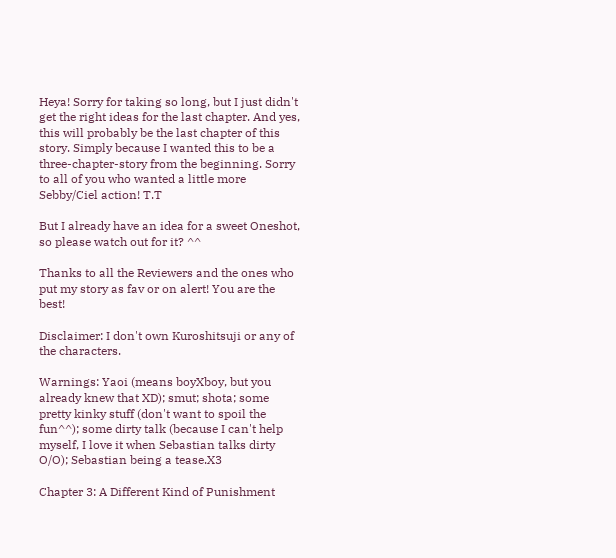Heya! Sorry for taking so long, but I just didn't get the right ideas for the last chapter. And yes, this will probably be the last chapter of this story. Simply because I wanted this to be a three-chapter-story from the beginning. Sorry to all of you who wanted a little more Sebby/Ciel action! T.T

But I already have an idea for a sweet Oneshot, so please watch out for it? ^^

Thanks to all the Reviewers and the ones who put my story as fav or on alert! You are the best!

Disclaimer: I don't own Kuroshitsuji or any of the characters.

Warnings: Yaoi (means boyXboy, but you already knew that XD); smut; shota; some pretty kinky stuff (don't want to spoil the fun^^); some dirty talk (because I can't help myself, I love it when Sebastian talks dirty O/O); Sebastian being a tease.X3

Chapter 3: A Different Kind of Punishment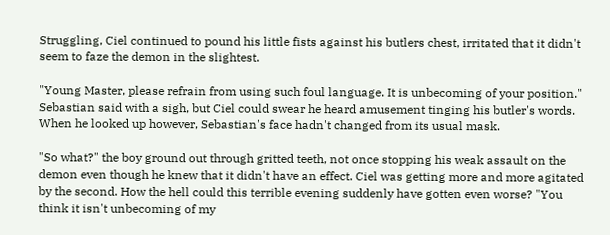Struggling, Ciel continued to pound his little fists against his butlers chest, irritated that it didn't seem to faze the demon in the slightest.

"Young Master, please refrain from using such foul language. It is unbecoming of your position." Sebastian said with a sigh, but Ciel could swear he heard amusement tinging his butler's words. When he looked up however, Sebastian's face hadn't changed from its usual mask.

"So what?" the boy ground out through gritted teeth, not once stopping his weak assault on the demon even though he knew that it didn't have an effect. Ciel was getting more and more agitated by the second. How the hell could this terrible evening suddenly have gotten even worse? "You think it isn't unbecoming of my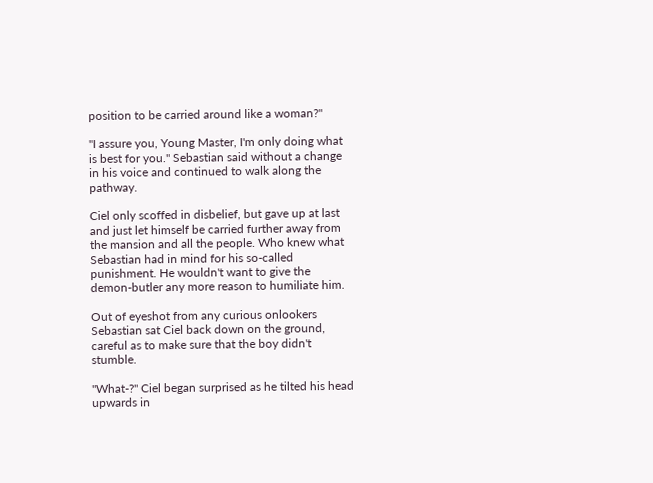position to be carried around like a woman?"

"I assure you, Young Master, I'm only doing what is best for you." Sebastian said without a change in his voice and continued to walk along the pathway.

Ciel only scoffed in disbelief, but gave up at last and just let himself be carried further away from the mansion and all the people. Who knew what Sebastian had in mind for his so-called punishment. He wouldn't want to give the demon-butler any more reason to humiliate him.

Out of eyeshot from any curious onlookers Sebastian sat Ciel back down on the ground, careful as to make sure that the boy didn't stumble.

"What-?" Ciel began surprised as he tilted his head upwards in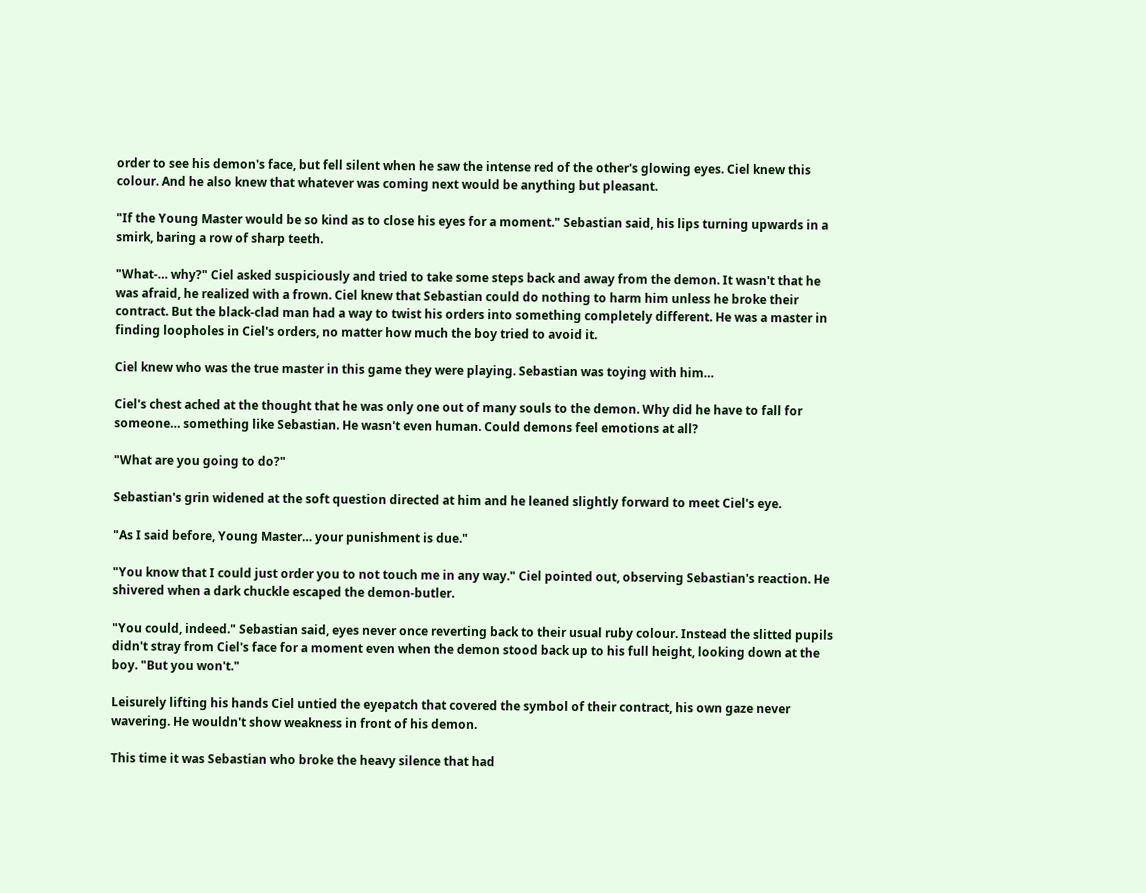order to see his demon's face, but fell silent when he saw the intense red of the other's glowing eyes. Ciel knew this colour. And he also knew that whatever was coming next would be anything but pleasant.

"If the Young Master would be so kind as to close his eyes for a moment." Sebastian said, his lips turning upwards in a smirk, baring a row of sharp teeth.

"What-… why?" Ciel asked suspiciously and tried to take some steps back and away from the demon. It wasn't that he was afraid, he realized with a frown. Ciel knew that Sebastian could do nothing to harm him unless he broke their contract. But the black-clad man had a way to twist his orders into something completely different. He was a master in finding loopholes in Ciel's orders, no matter how much the boy tried to avoid it.

Ciel knew who was the true master in this game they were playing. Sebastian was toying with him…

Ciel's chest ached at the thought that he was only one out of many souls to the demon. Why did he have to fall for someone… something like Sebastian. He wasn't even human. Could demons feel emotions at all?

"What are you going to do?"

Sebastian's grin widened at the soft question directed at him and he leaned slightly forward to meet Ciel's eye.

"As I said before, Young Master… your punishment is due."

"You know that I could just order you to not touch me in any way." Ciel pointed out, observing Sebastian's reaction. He shivered when a dark chuckle escaped the demon-butler.

"You could, indeed." Sebastian said, eyes never once reverting back to their usual ruby colour. Instead the slitted pupils didn't stray from Ciel's face for a moment even when the demon stood back up to his full height, looking down at the boy. "But you won't."

Leisurely lifting his hands Ciel untied the eyepatch that covered the symbol of their contract, his own gaze never wavering. He wouldn't show weakness in front of his demon.

This time it was Sebastian who broke the heavy silence that had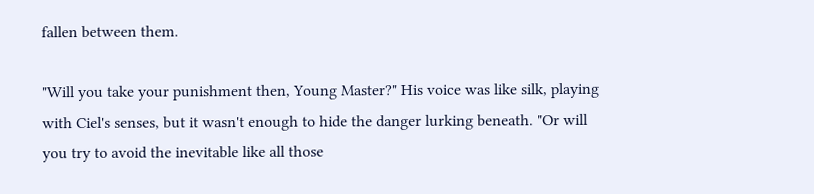fallen between them.

"Will you take your punishment then, Young Master?" His voice was like silk, playing with Ciel's senses, but it wasn't enough to hide the danger lurking beneath. "Or will you try to avoid the inevitable like all those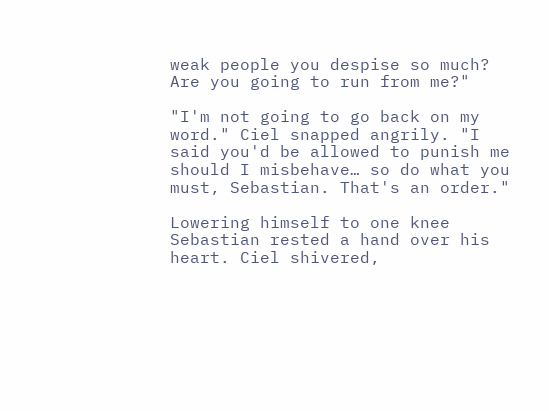weak people you despise so much? Are you going to run from me?"

"I'm not going to go back on my word." Ciel snapped angrily. "I said you'd be allowed to punish me should I misbehave… so do what you must, Sebastian. That's an order."

Lowering himself to one knee Sebastian rested a hand over his heart. Ciel shivered,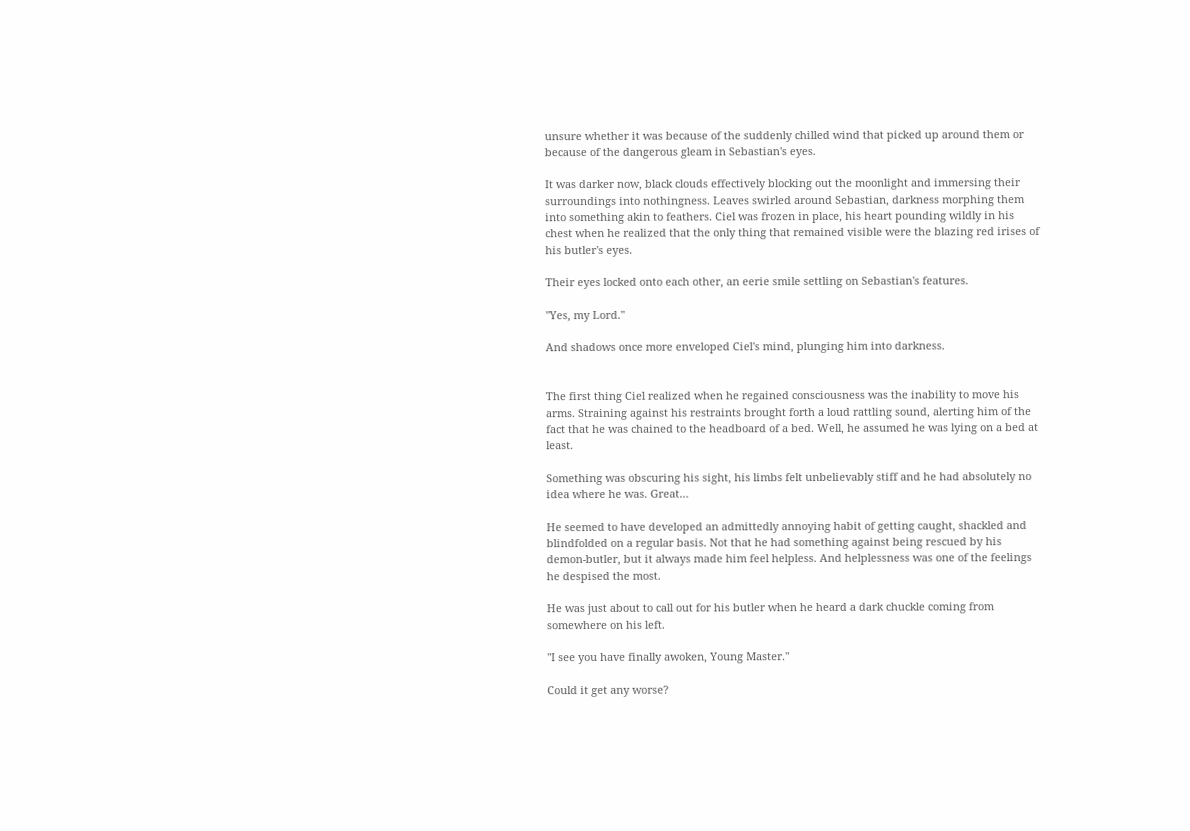unsure whether it was because of the suddenly chilled wind that picked up around them or because of the dangerous gleam in Sebastian's eyes.

It was darker now, black clouds effectively blocking out the moonlight and immersing their surroundings into nothingness. Leaves swirled around Sebastian, darkness morphing them into something akin to feathers. Ciel was frozen in place, his heart pounding wildly in his chest when he realized that the only thing that remained visible were the blazing red irises of his butler's eyes.

Their eyes locked onto each other, an eerie smile settling on Sebastian's features.

"Yes, my Lord."

And shadows once more enveloped Ciel's mind, plunging him into darkness.


The first thing Ciel realized when he regained consciousness was the inability to move his arms. Straining against his restraints brought forth a loud rattling sound, alerting him of the fact that he was chained to the headboard of a bed. Well, he assumed he was lying on a bed at least.

Something was obscuring his sight, his limbs felt unbelievably stiff and he had absolutely no idea where he was. Great…

He seemed to have developed an admittedly annoying habit of getting caught, shackled and blindfolded on a regular basis. Not that he had something against being rescued by his demon-butler, but it always made him feel helpless. And helplessness was one of the feelings he despised the most.

He was just about to call out for his butler when he heard a dark chuckle coming from somewhere on his left.

"I see you have finally awoken, Young Master."

Could it get any worse?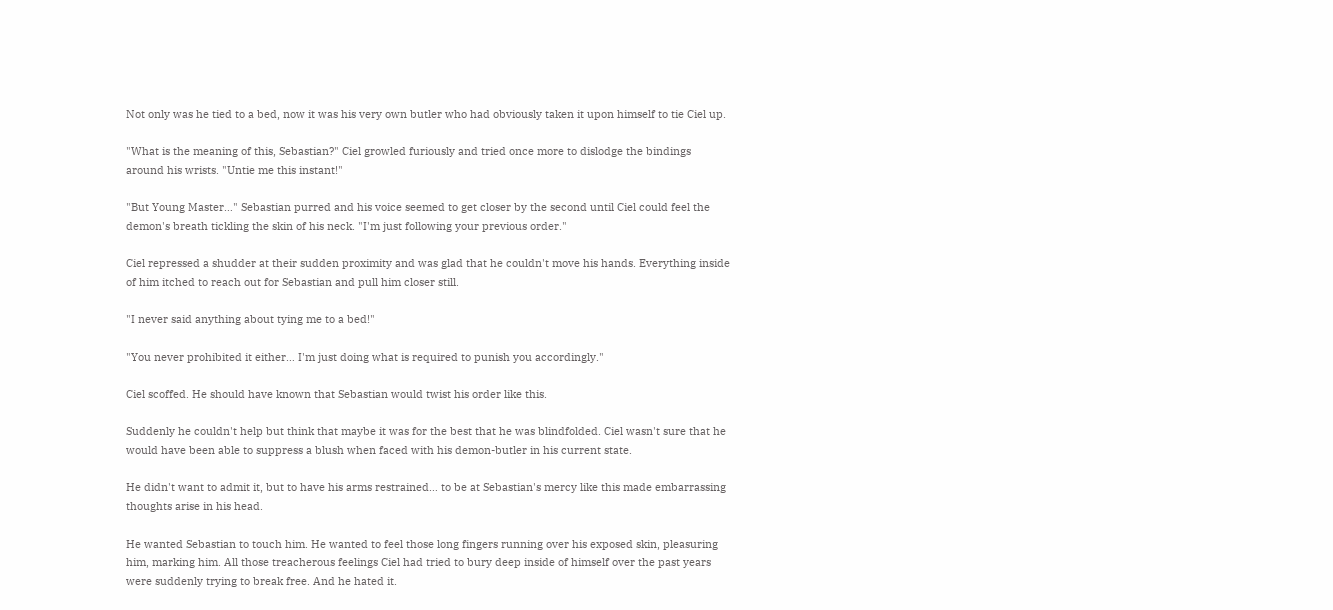Not only was he tied to a bed, now it was his very own butler who had obviously taken it upon himself to tie Ciel up.

"What is the meaning of this, Sebastian?" Ciel growled furiously and tried once more to dislodge the bindings around his wrists. "Untie me this instant!"

"But Young Master…" Sebastian purred and his voice seemed to get closer by the second until Ciel could feel the demon's breath tickling the skin of his neck. "I'm just following your previous order."

Ciel repressed a shudder at their sudden proximity and was glad that he couldn't move his hands. Everything inside of him itched to reach out for Sebastian and pull him closer still.

"I never said anything about tying me to a bed!"

"You never prohibited it either… I'm just doing what is required to punish you accordingly."

Ciel scoffed. He should have known that Sebastian would twist his order like this.

Suddenly he couldn't help but think that maybe it was for the best that he was blindfolded. Ciel wasn't sure that he would have been able to suppress a blush when faced with his demon-butler in his current state.

He didn't want to admit it, but to have his arms restrained… to be at Sebastian's mercy like this made embarrassing thoughts arise in his head.

He wanted Sebastian to touch him. He wanted to feel those long fingers running over his exposed skin, pleasuring him, marking him. All those treacherous feelings Ciel had tried to bury deep inside of himself over the past years were suddenly trying to break free. And he hated it.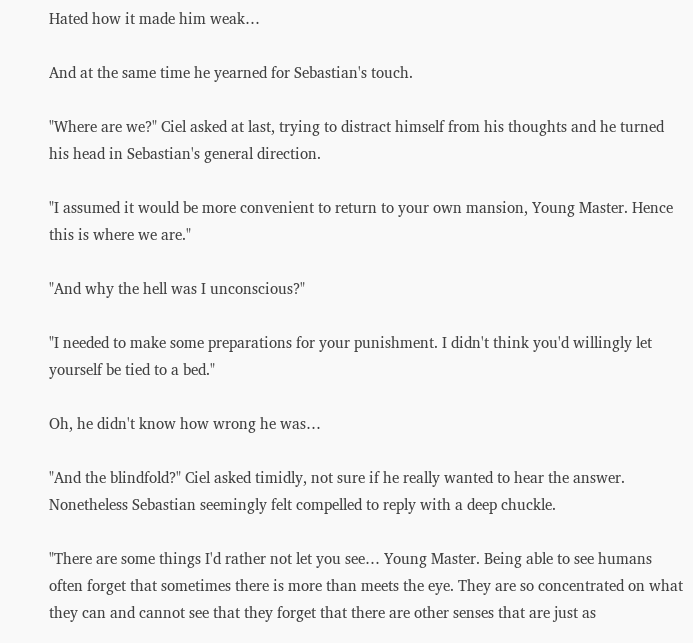Hated how it made him weak…

And at the same time he yearned for Sebastian's touch.

"Where are we?" Ciel asked at last, trying to distract himself from his thoughts and he turned his head in Sebastian's general direction.

"I assumed it would be more convenient to return to your own mansion, Young Master. Hence this is where we are."

"And why the hell was I unconscious?"

"I needed to make some preparations for your punishment. I didn't think you'd willingly let yourself be tied to a bed."

Oh, he didn't know how wrong he was…

"And the blindfold?" Ciel asked timidly, not sure if he really wanted to hear the answer. Nonetheless Sebastian seemingly felt compelled to reply with a deep chuckle.

"There are some things I'd rather not let you see… Young Master. Being able to see humans often forget that sometimes there is more than meets the eye. They are so concentrated on what they can and cannot see that they forget that there are other senses that are just as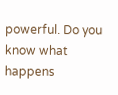powerful. Do you know what happens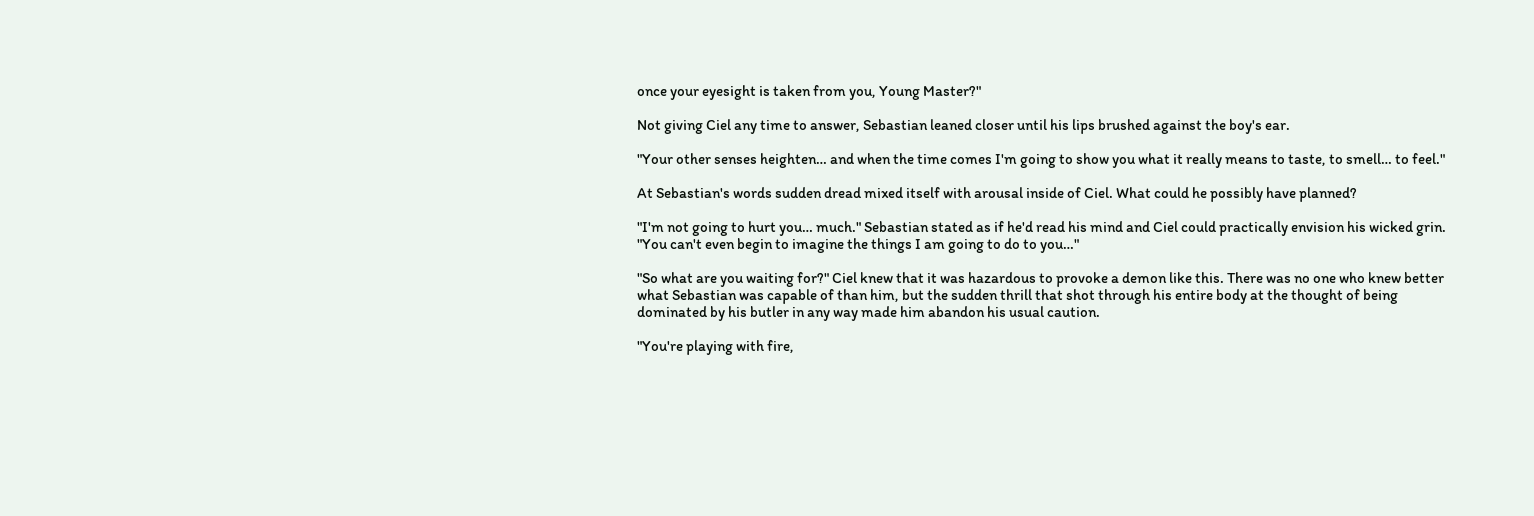once your eyesight is taken from you, Young Master?"

Not giving Ciel any time to answer, Sebastian leaned closer until his lips brushed against the boy's ear.

"Your other senses heighten… and when the time comes I'm going to show you what it really means to taste, to smell… to feel."

At Sebastian's words sudden dread mixed itself with arousal inside of Ciel. What could he possibly have planned?

"I'm not going to hurt you… much." Sebastian stated as if he'd read his mind and Ciel could practically envision his wicked grin. "You can't even begin to imagine the things I am going to do to you…"

"So what are you waiting for?" Ciel knew that it was hazardous to provoke a demon like this. There was no one who knew better what Sebastian was capable of than him, but the sudden thrill that shot through his entire body at the thought of being dominated by his butler in any way made him abandon his usual caution.

"You're playing with fire,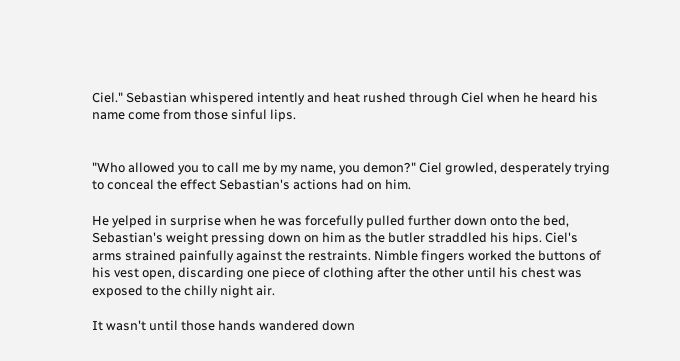Ciel." Sebastian whispered intently and heat rushed through Ciel when he heard his name come from those sinful lips.


"Who allowed you to call me by my name, you demon?" Ciel growled, desperately trying to conceal the effect Sebastian's actions had on him.

He yelped in surprise when he was forcefully pulled further down onto the bed, Sebastian's weight pressing down on him as the butler straddled his hips. Ciel's arms strained painfully against the restraints. Nimble fingers worked the buttons of his vest open, discarding one piece of clothing after the other until his chest was exposed to the chilly night air.

It wasn't until those hands wandered down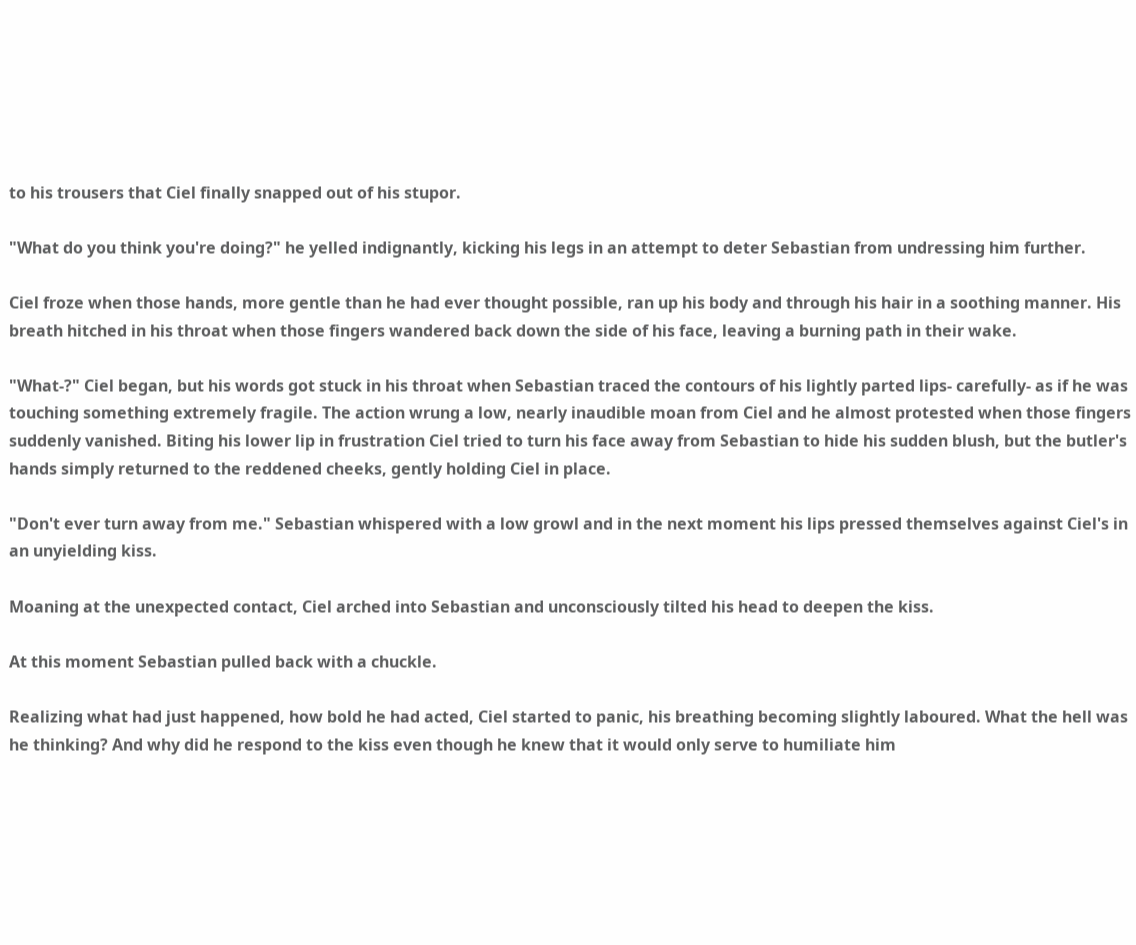to his trousers that Ciel finally snapped out of his stupor.

"What do you think you're doing?" he yelled indignantly, kicking his legs in an attempt to deter Sebastian from undressing him further.

Ciel froze when those hands, more gentle than he had ever thought possible, ran up his body and through his hair in a soothing manner. His breath hitched in his throat when those fingers wandered back down the side of his face, leaving a burning path in their wake.

"What-?" Ciel began, but his words got stuck in his throat when Sebastian traced the contours of his lightly parted lips- carefully- as if he was touching something extremely fragile. The action wrung a low, nearly inaudible moan from Ciel and he almost protested when those fingers suddenly vanished. Biting his lower lip in frustration Ciel tried to turn his face away from Sebastian to hide his sudden blush, but the butler's hands simply returned to the reddened cheeks, gently holding Ciel in place.

"Don't ever turn away from me." Sebastian whispered with a low growl and in the next moment his lips pressed themselves against Ciel's in an unyielding kiss.

Moaning at the unexpected contact, Ciel arched into Sebastian and unconsciously tilted his head to deepen the kiss.

At this moment Sebastian pulled back with a chuckle.

Realizing what had just happened, how bold he had acted, Ciel started to panic, his breathing becoming slightly laboured. What the hell was he thinking? And why did he respond to the kiss even though he knew that it would only serve to humiliate him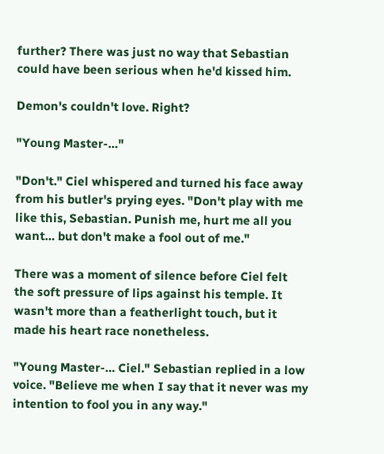further? There was just no way that Sebastian could have been serious when he'd kissed him.

Demon's couldn't love. Right?

"Young Master-…"

"Don't." Ciel whispered and turned his face away from his butler's prying eyes. "Don't play with me like this, Sebastian. Punish me, hurt me all you want… but don't make a fool out of me."

There was a moment of silence before Ciel felt the soft pressure of lips against his temple. It wasn't more than a featherlight touch, but it made his heart race nonetheless.

"Young Master-… Ciel." Sebastian replied in a low voice. "Believe me when I say that it never was my intention to fool you in any way."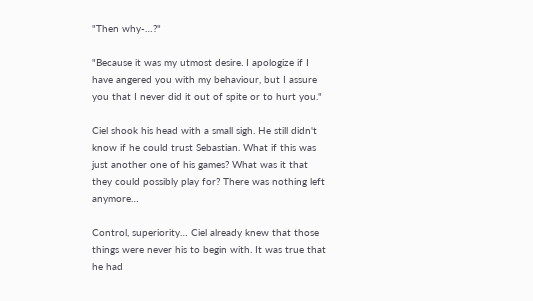"Then why-…?"

"Because it was my utmost desire. I apologize if I have angered you with my behaviour, but I assure you that I never did it out of spite or to hurt you."

Ciel shook his head with a small sigh. He still didn't know if he could trust Sebastian. What if this was just another one of his games? What was it that they could possibly play for? There was nothing left anymore…

Control, superiority… Ciel already knew that those things were never his to begin with. It was true that he had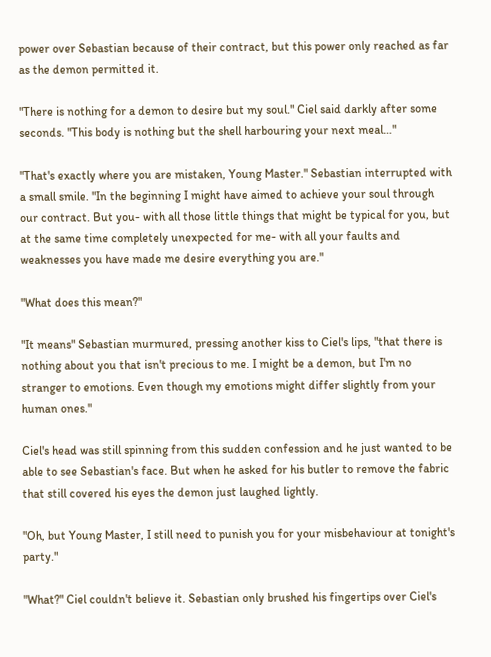power over Sebastian because of their contract, but this power only reached as far as the demon permitted it.

"There is nothing for a demon to desire but my soul." Ciel said darkly after some seconds. "This body is nothing but the shell harbouring your next meal…"

"That's exactly where you are mistaken, Young Master." Sebastian interrupted with a small smile. "In the beginning I might have aimed to achieve your soul through our contract. But you- with all those little things that might be typical for you, but at the same time completely unexpected for me- with all your faults and weaknesses you have made me desire everything you are."

"What does this mean?"

"It means" Sebastian murmured, pressing another kiss to Ciel's lips, "that there is nothing about you that isn't precious to me. I might be a demon, but I'm no stranger to emotions. Even though my emotions might differ slightly from your human ones."

Ciel's head was still spinning from this sudden confession and he just wanted to be able to see Sebastian's face. But when he asked for his butler to remove the fabric that still covered his eyes the demon just laughed lightly.

"Oh, but Young Master, I still need to punish you for your misbehaviour at tonight's party."

"What?" Ciel couldn't believe it. Sebastian only brushed his fingertips over Ciel's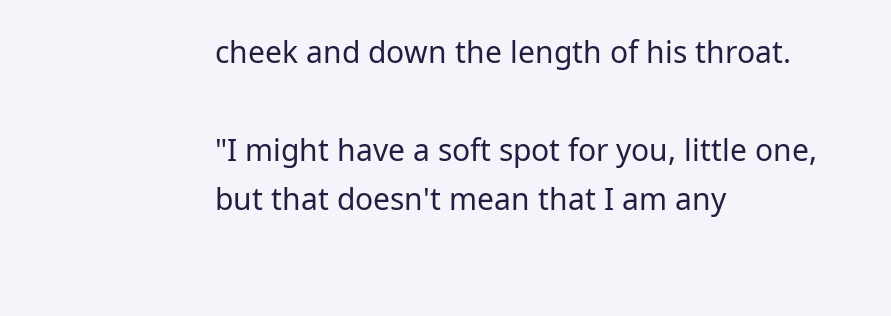cheek and down the length of his throat.

"I might have a soft spot for you, little one, but that doesn't mean that I am any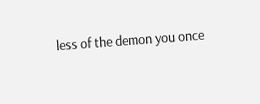less of the demon you once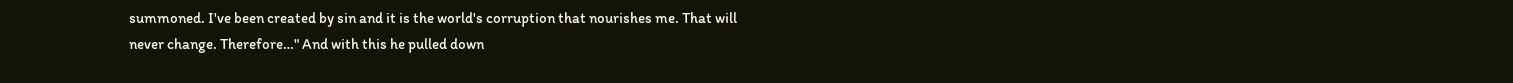summoned. I've been created by sin and it is the world's corruption that nourishes me. That will never change. Therefore…" And with this he pulled down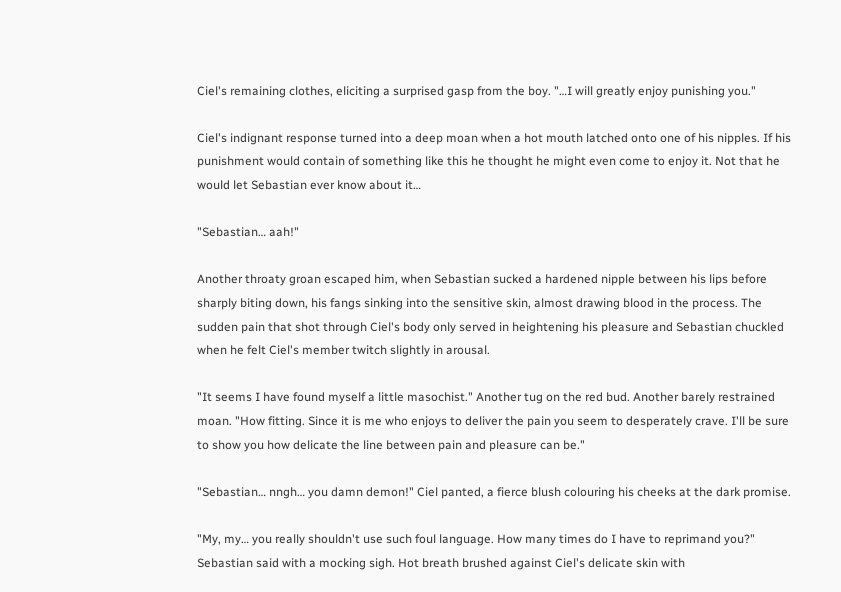Ciel's remaining clothes, eliciting a surprised gasp from the boy. "…I will greatly enjoy punishing you."

Ciel's indignant response turned into a deep moan when a hot mouth latched onto one of his nipples. If his punishment would contain of something like this he thought he might even come to enjoy it. Not that he would let Sebastian ever know about it…

"Sebastian… aah!"

Another throaty groan escaped him, when Sebastian sucked a hardened nipple between his lips before sharply biting down, his fangs sinking into the sensitive skin, almost drawing blood in the process. The sudden pain that shot through Ciel's body only served in heightening his pleasure and Sebastian chuckled when he felt Ciel's member twitch slightly in arousal.

"It seems I have found myself a little masochist." Another tug on the red bud. Another barely restrained moan. "How fitting. Since it is me who enjoys to deliver the pain you seem to desperately crave. I'll be sure to show you how delicate the line between pain and pleasure can be."

"Sebastian… nngh… you damn demon!" Ciel panted, a fierce blush colouring his cheeks at the dark promise.

"My, my… you really shouldn't use such foul language. How many times do I have to reprimand you?" Sebastian said with a mocking sigh. Hot breath brushed against Ciel's delicate skin with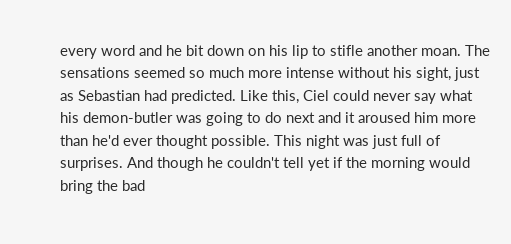every word and he bit down on his lip to stifle another moan. The sensations seemed so much more intense without his sight, just as Sebastian had predicted. Like this, Ciel could never say what his demon-butler was going to do next and it aroused him more than he'd ever thought possible. This night was just full of surprises. And though he couldn't tell yet if the morning would bring the bad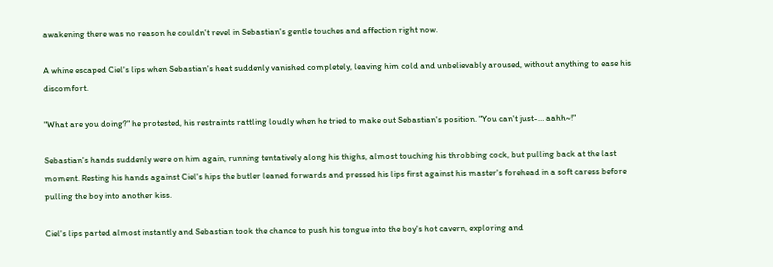awakening there was no reason he couldn't revel in Sebastian's gentle touches and affection right now.

A whine escaped Ciel's lips when Sebastian's heat suddenly vanished completely, leaving him cold and unbelievably aroused, without anything to ease his discomfort.

"What are you doing?" he protested, his restraints rattling loudly when he tried to make out Sebastian's position. "You can't just-… aahh~!"

Sebastian's hands suddenly were on him again, running tentatively along his thighs, almost touching his throbbing cock, but pulling back at the last moment. Resting his hands against Ciel's hips the butler leaned forwards and pressed his lips first against his master's forehead in a soft caress before pulling the boy into another kiss.

Ciel's lips parted almost instantly and Sebastian took the chance to push his tongue into the boy's hot cavern, exploring and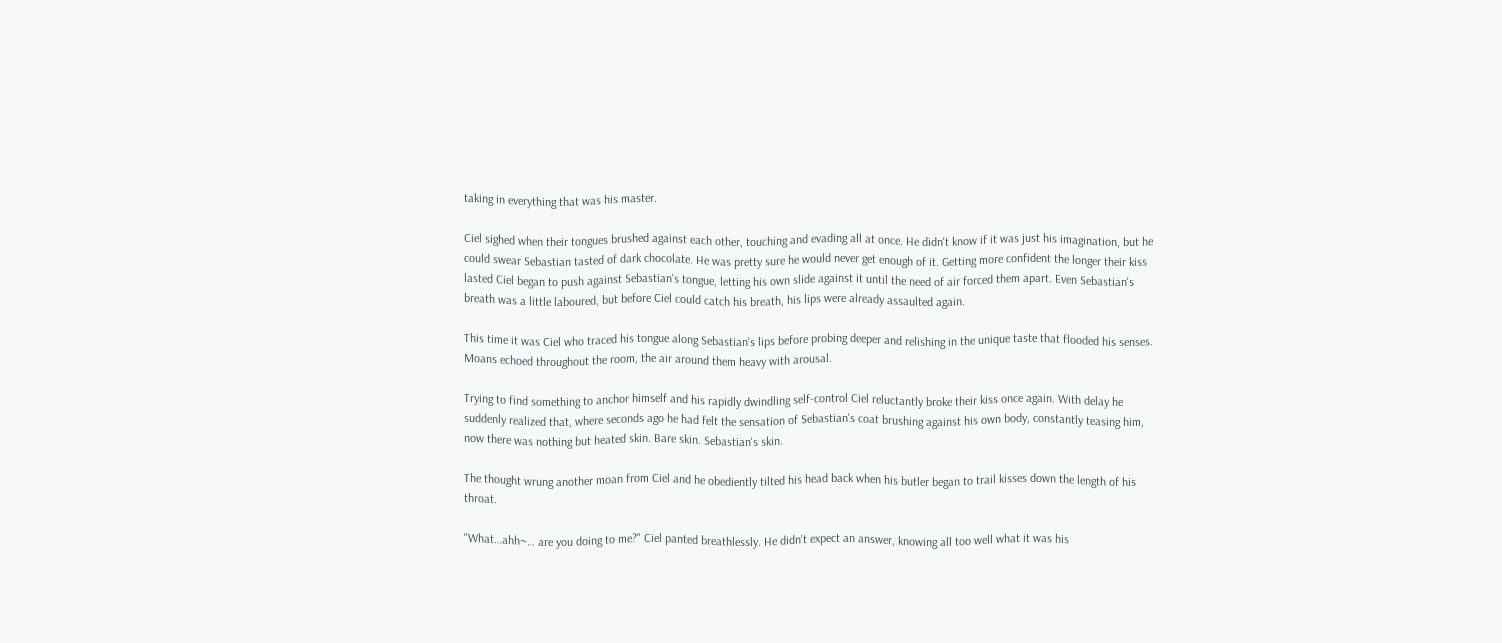taking in everything that was his master.

Ciel sighed when their tongues brushed against each other, touching and evading all at once. He didn't know if it was just his imagination, but he could swear Sebastian tasted of dark chocolate. He was pretty sure he would never get enough of it. Getting more confident the longer their kiss lasted Ciel began to push against Sebastian's tongue, letting his own slide against it until the need of air forced them apart. Even Sebastian's breath was a little laboured, but before Ciel could catch his breath, his lips were already assaulted again.

This time it was Ciel who traced his tongue along Sebastian's lips before probing deeper and relishing in the unique taste that flooded his senses. Moans echoed throughout the room, the air around them heavy with arousal.

Trying to find something to anchor himself and his rapidly dwindling self-control Ciel reluctantly broke their kiss once again. With delay he suddenly realized that, where seconds ago he had felt the sensation of Sebastian's coat brushing against his own body, constantly teasing him, now there was nothing but heated skin. Bare skin. Sebastian's skin.

The thought wrung another moan from Ciel and he obediently tilted his head back when his butler began to trail kisses down the length of his throat.

"What…ahh~… are you doing to me?" Ciel panted breathlessly. He didn't expect an answer, knowing all too well what it was his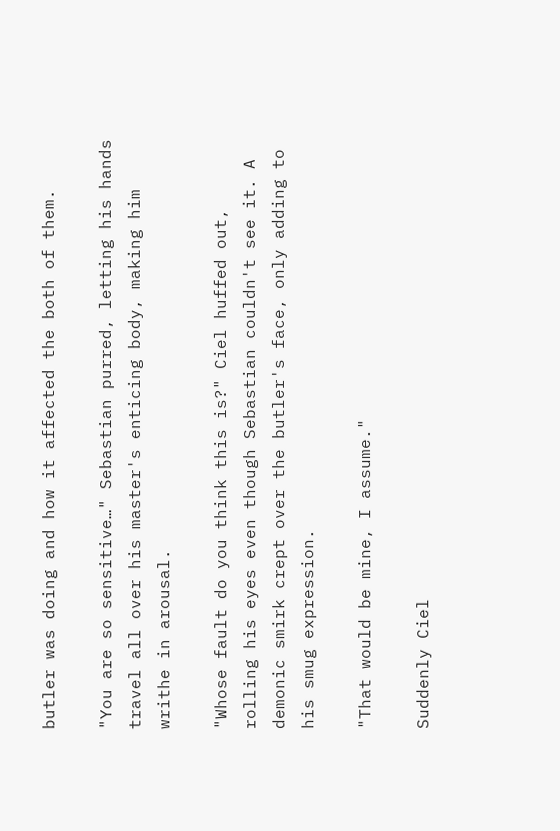butler was doing and how it affected the both of them.

"You are so sensitive…" Sebastian purred, letting his hands travel all over his master's enticing body, making him writhe in arousal.

"Whose fault do you think this is?" Ciel huffed out, rolling his eyes even though Sebastian couldn't see it. A demonic smirk crept over the butler's face, only adding to his smug expression.

"That would be mine, I assume."

Suddenly Ciel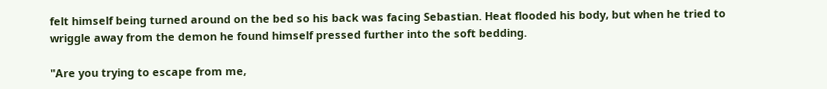felt himself being turned around on the bed so his back was facing Sebastian. Heat flooded his body, but when he tried to wriggle away from the demon he found himself pressed further into the soft bedding.

"Are you trying to escape from me,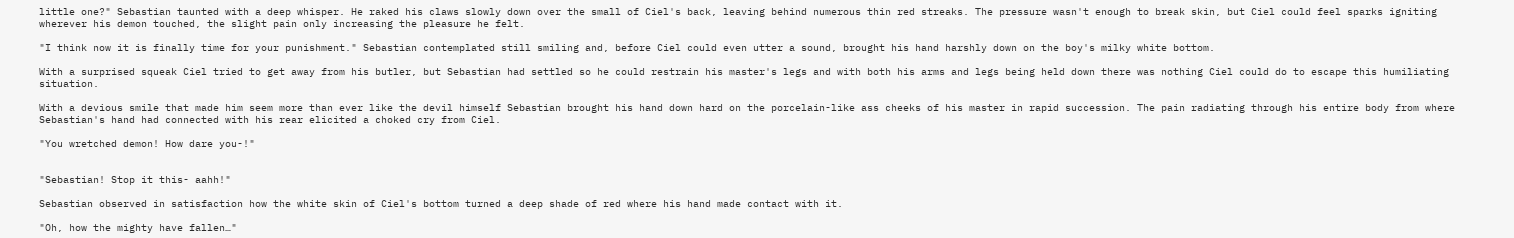little one?" Sebastian taunted with a deep whisper. He raked his claws slowly down over the small of Ciel's back, leaving behind numerous thin red streaks. The pressure wasn't enough to break skin, but Ciel could feel sparks igniting wherever his demon touched, the slight pain only increasing the pleasure he felt.

"I think now it is finally time for your punishment." Sebastian contemplated still smiling and, before Ciel could even utter a sound, brought his hand harshly down on the boy's milky white bottom.

With a surprised squeak Ciel tried to get away from his butler, but Sebastian had settled so he could restrain his master's legs and with both his arms and legs being held down there was nothing Ciel could do to escape this humiliating situation.

With a devious smile that made him seem more than ever like the devil himself Sebastian brought his hand down hard on the porcelain-like ass cheeks of his master in rapid succession. The pain radiating through his entire body from where Sebastian's hand had connected with his rear elicited a choked cry from Ciel.

"You wretched demon! How dare you-!"


"Sebastian! Stop it this- aahh!"

Sebastian observed in satisfaction how the white skin of Ciel's bottom turned a deep shade of red where his hand made contact with it.

"Oh, how the mighty have fallen…"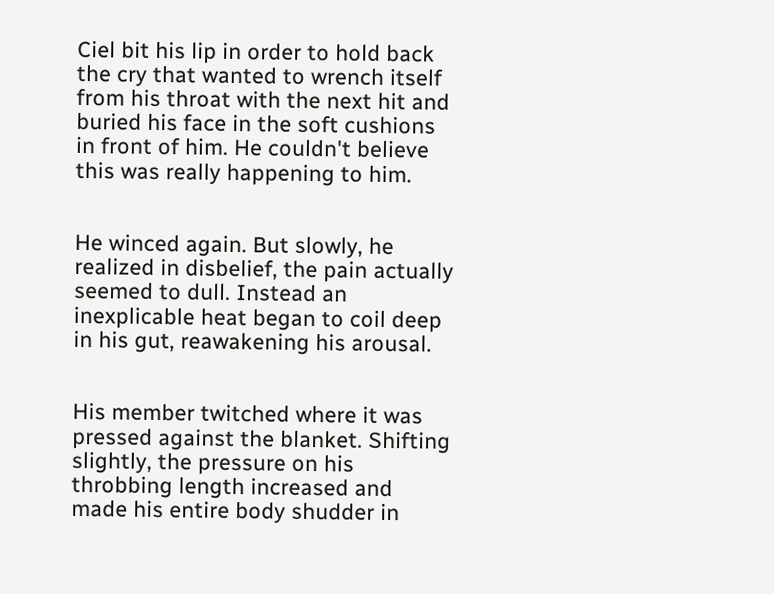Ciel bit his lip in order to hold back the cry that wanted to wrench itself from his throat with the next hit and buried his face in the soft cushions in front of him. He couldn't believe this was really happening to him.


He winced again. But slowly, he realized in disbelief, the pain actually seemed to dull. Instead an inexplicable heat began to coil deep in his gut, reawakening his arousal.


His member twitched where it was pressed against the blanket. Shifting slightly, the pressure on his throbbing length increased and made his entire body shudder in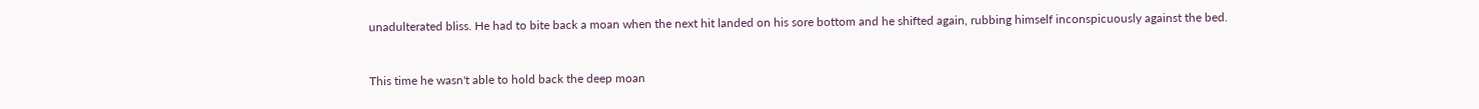unadulterated bliss. He had to bite back a moan when the next hit landed on his sore bottom and he shifted again, rubbing himself inconspicuously against the bed.


This time he wasn't able to hold back the deep moan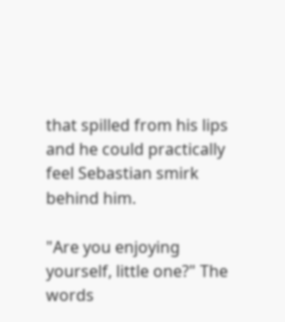that spilled from his lips and he could practically feel Sebastian smirk behind him.

"Are you enjoying yourself, little one?" The words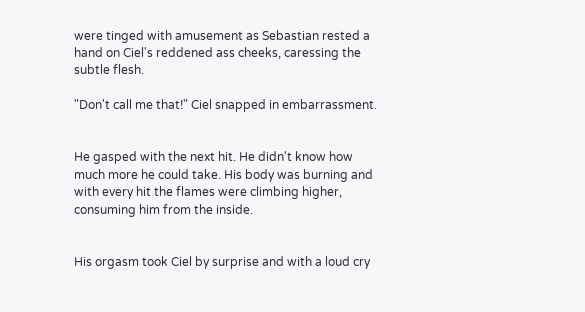were tinged with amusement as Sebastian rested a hand on Ciel's reddened ass cheeks, caressing the subtle flesh.

"Don't call me that!" Ciel snapped in embarrassment.


He gasped with the next hit. He didn't know how much more he could take. His body was burning and with every hit the flames were climbing higher, consuming him from the inside.


His orgasm took Ciel by surprise and with a loud cry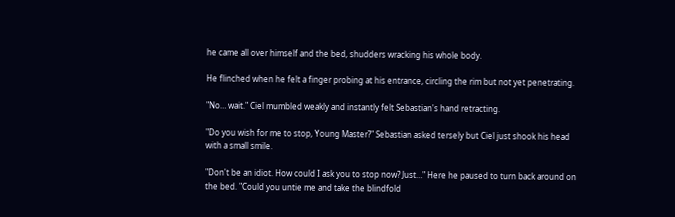he came all over himself and the bed, shudders wracking his whole body.

He flinched when he felt a finger probing at his entrance, circling the rim but not yet penetrating.

"No… wait." Ciel mumbled weakly and instantly felt Sebastian's hand retracting.

"Do you wish for me to stop, Young Master?" Sebastian asked tersely but Ciel just shook his head with a small smile.

"Don't be an idiot. How could I ask you to stop now? Just…" Here he paused to turn back around on the bed. "Could you untie me and take the blindfold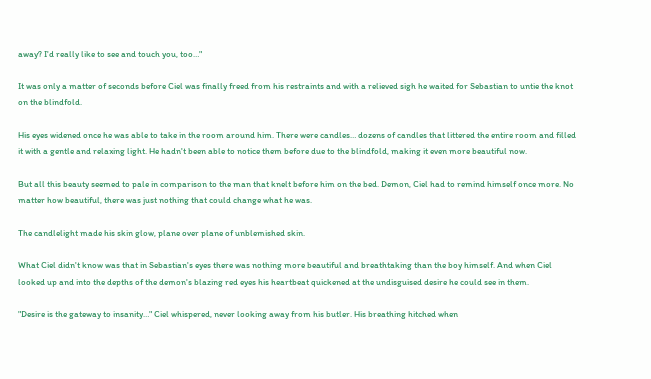away? I'd really like to see and touch you, too…"

It was only a matter of seconds before Ciel was finally freed from his restraints and with a relieved sigh he waited for Sebastian to untie the knot on the blindfold.

His eyes widened once he was able to take in the room around him. There were candles… dozens of candles that littered the entire room and filled it with a gentle and relaxing light. He hadn't been able to notice them before due to the blindfold, making it even more beautiful now.

But all this beauty seemed to pale in comparison to the man that knelt before him on the bed. Demon, Ciel had to remind himself once more. No matter how beautiful, there was just nothing that could change what he was.

The candlelight made his skin glow, plane over plane of unblemished skin.

What Ciel didn't know was that in Sebastian's eyes there was nothing more beautiful and breathtaking than the boy himself. And when Ciel looked up and into the depths of the demon's blazing red eyes his heartbeat quickened at the undisguised desire he could see in them.

"Desire is the gateway to insanity…" Ciel whispered, never looking away from his butler. His breathing hitched when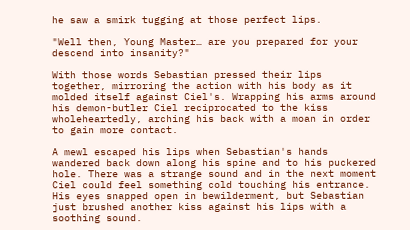he saw a smirk tugging at those perfect lips.

"Well then, Young Master… are you prepared for your descend into insanity?"

With those words Sebastian pressed their lips together, mirroring the action with his body as it molded itself against Ciel's. Wrapping his arms around his demon-butler Ciel reciprocated to the kiss wholeheartedly, arching his back with a moan in order to gain more contact.

A mewl escaped his lips when Sebastian's hands wandered back down along his spine and to his puckered hole. There was a strange sound and in the next moment Ciel could feel something cold touching his entrance. His eyes snapped open in bewilderment, but Sebastian just brushed another kiss against his lips with a soothing sound.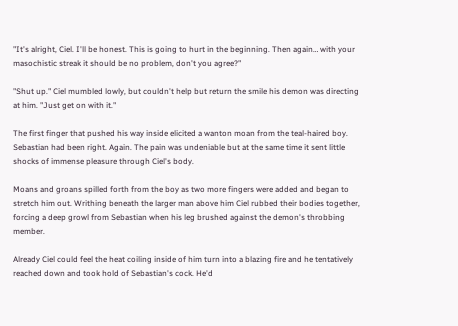"It's alright, Ciel. I'll be honest. This is going to hurt in the beginning. Then again… with your masochistic streak it should be no problem, don't you agree?"

"Shut up." Ciel mumbled lowly, but couldn't help but return the smile his demon was directing at him. "Just get on with it."

The first finger that pushed his way inside elicited a wanton moan from the teal-haired boy. Sebastian had been right. Again. The pain was undeniable but at the same time it sent little shocks of immense pleasure through Ciel's body.

Moans and groans spilled forth from the boy as two more fingers were added and began to stretch him out. Writhing beneath the larger man above him Ciel rubbed their bodies together, forcing a deep growl from Sebastian when his leg brushed against the demon's throbbing member.

Already Ciel could feel the heat coiling inside of him turn into a blazing fire and he tentatively reached down and took hold of Sebastian's cock. He'd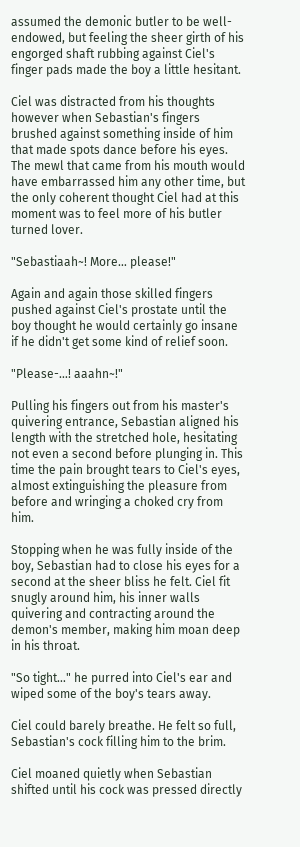assumed the demonic butler to be well-endowed, but feeling the sheer girth of his engorged shaft rubbing against Ciel's finger pads made the boy a little hesitant.

Ciel was distracted from his thoughts however when Sebastian's fingers brushed against something inside of him that made spots dance before his eyes. The mewl that came from his mouth would have embarrassed him any other time, but the only coherent thought Ciel had at this moment was to feel more of his butler turned lover.

"Sebastiaah~! More… please!"

Again and again those skilled fingers pushed against Ciel's prostate until the boy thought he would certainly go insane if he didn't get some kind of relief soon.

"Please-…! aaahn~!"

Pulling his fingers out from his master's quivering entrance, Sebastian aligned his length with the stretched hole, hesitating not even a second before plunging in. This time the pain brought tears to Ciel's eyes, almost extinguishing the pleasure from before and wringing a choked cry from him.

Stopping when he was fully inside of the boy, Sebastian had to close his eyes for a second at the sheer bliss he felt. Ciel fit snugly around him, his inner walls quivering and contracting around the demon's member, making him moan deep in his throat.

"So tight…" he purred into Ciel's ear and wiped some of the boy's tears away.

Ciel could barely breathe. He felt so full, Sebastian's cock filling him to the brim.

Ciel moaned quietly when Sebastian shifted until his cock was pressed directly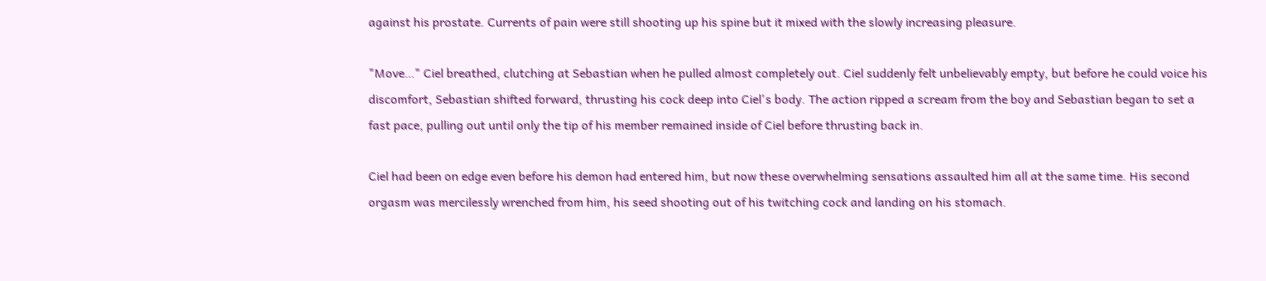against his prostate. Currents of pain were still shooting up his spine but it mixed with the slowly increasing pleasure.

"Move…" Ciel breathed, clutching at Sebastian when he pulled almost completely out. Ciel suddenly felt unbelievably empty, but before he could voice his discomfort, Sebastian shifted forward, thrusting his cock deep into Ciel's body. The action ripped a scream from the boy and Sebastian began to set a fast pace, pulling out until only the tip of his member remained inside of Ciel before thrusting back in.

Ciel had been on edge even before his demon had entered him, but now these overwhelming sensations assaulted him all at the same time. His second orgasm was mercilessly wrenched from him, his seed shooting out of his twitching cock and landing on his stomach.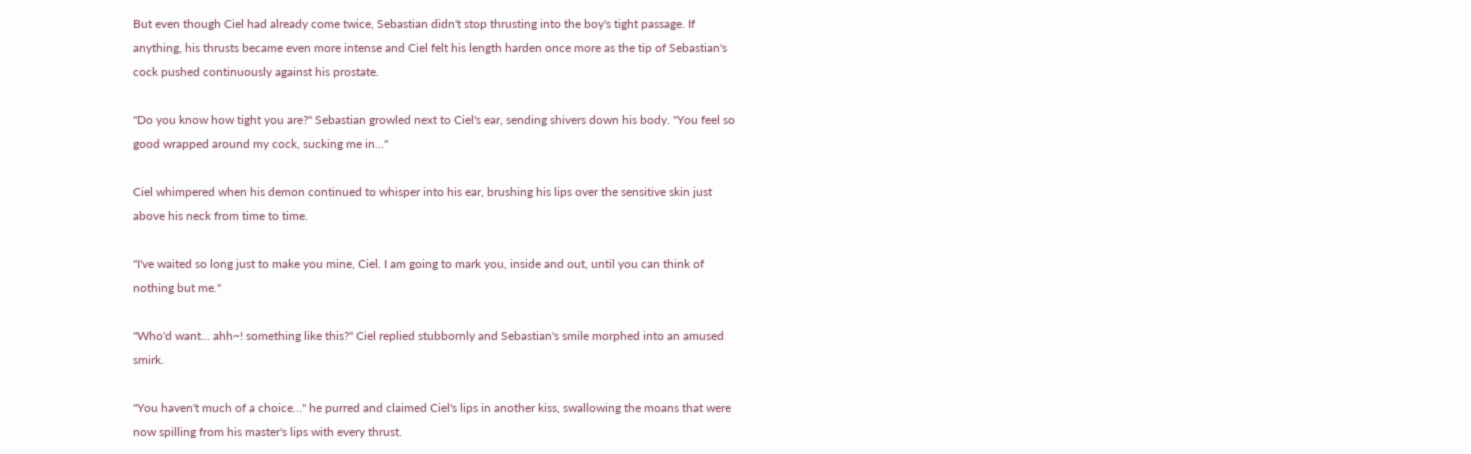But even though Ciel had already come twice, Sebastian didn't stop thrusting into the boy's tight passage. If anything, his thrusts became even more intense and Ciel felt his length harden once more as the tip of Sebastian's cock pushed continuously against his prostate.

"Do you know how tight you are?" Sebastian growled next to Ciel's ear, sending shivers down his body. "You feel so good wrapped around my cock, sucking me in…"

Ciel whimpered when his demon continued to whisper into his ear, brushing his lips over the sensitive skin just above his neck from time to time.

"I've waited so long just to make you mine, Ciel. I am going to mark you, inside and out, until you can think of nothing but me."

"Who'd want… ahh~! something like this?" Ciel replied stubbornly and Sebastian's smile morphed into an amused smirk.

"You haven't much of a choice…" he purred and claimed Ciel's lips in another kiss, swallowing the moans that were now spilling from his master's lips with every thrust.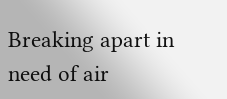Breaking apart in need of air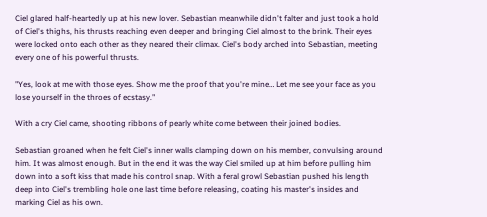Ciel glared half-heartedly up at his new lover. Sebastian meanwhile didn't falter and just took a hold of Ciel's thighs, his thrusts reaching even deeper and bringing Ciel almost to the brink. Their eyes were locked onto each other as they neared their climax. Ciel's body arched into Sebastian, meeting every one of his powerful thrusts.

"Yes, look at me with those eyes. Show me the proof that you're mine… Let me see your face as you lose yourself in the throes of ecstasy."

With a cry Ciel came, shooting ribbons of pearly white come between their joined bodies.

Sebastian groaned when he felt Ciel's inner walls clamping down on his member, convulsing around him. It was almost enough. But in the end it was the way Ciel smiled up at him before pulling him down into a soft kiss that made his control snap. With a feral growl Sebastian pushed his length deep into Ciel's trembling hole one last time before releasing, coating his master's insides and marking Ciel as his own.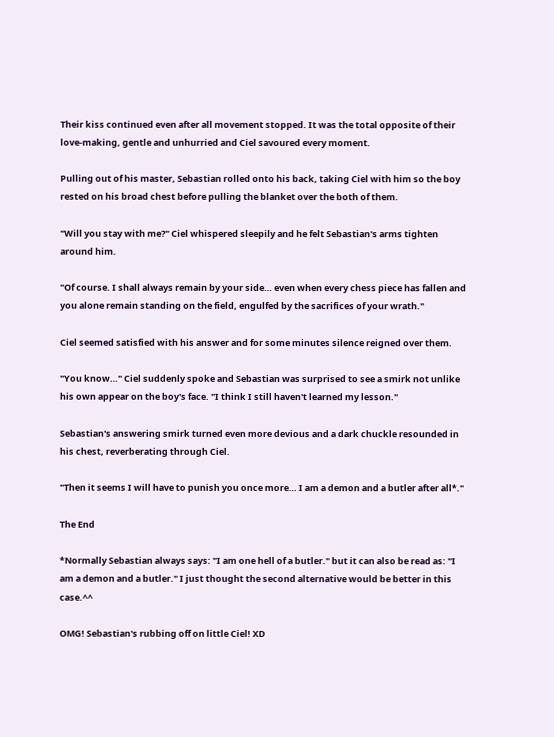Their kiss continued even after all movement stopped. It was the total opposite of their love-making, gentle and unhurried and Ciel savoured every moment.

Pulling out of his master, Sebastian rolled onto his back, taking Ciel with him so the boy rested on his broad chest before pulling the blanket over the both of them.

"Will you stay with me?" Ciel whispered sleepily and he felt Sebastian's arms tighten around him.

"Of course. I shall always remain by your side… even when every chess piece has fallen and you alone remain standing on the field, engulfed by the sacrifices of your wrath."

Ciel seemed satisfied with his answer and for some minutes silence reigned over them.

"You know…" Ciel suddenly spoke and Sebastian was surprised to see a smirk not unlike his own appear on the boy's face. "I think I still haven't learned my lesson."

Sebastian's answering smirk turned even more devious and a dark chuckle resounded in his chest, reverberating through Ciel.

"Then it seems I will have to punish you once more… I am a demon and a butler after all*."

The End

*Normally Sebastian always says: "I am one hell of a butler." but it can also be read as: "I am a demon and a butler." I just thought the second alternative would be better in this case.^^

OMG! Sebastian's rubbing off on little Ciel! XD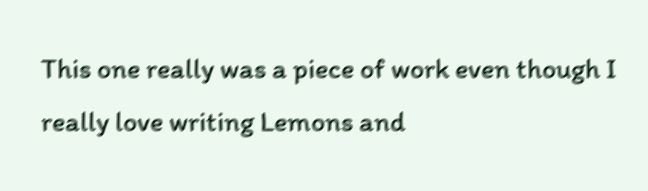This one really was a piece of work even though I really love writing Lemons and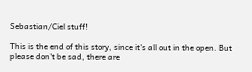Sebastian/Ciel stuff!

This is the end of this story, since it's all out in the open. But please don't be sad, there are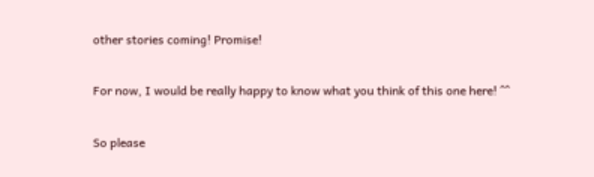other stories coming! Promise!

For now, I would be really happy to know what you think of this one here! ^^

So please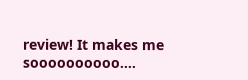review! It makes me soooooooooo….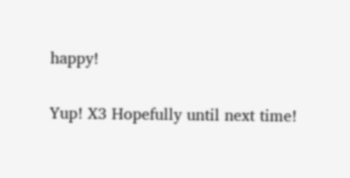happy!

Yup! X3 Hopefully until next time!